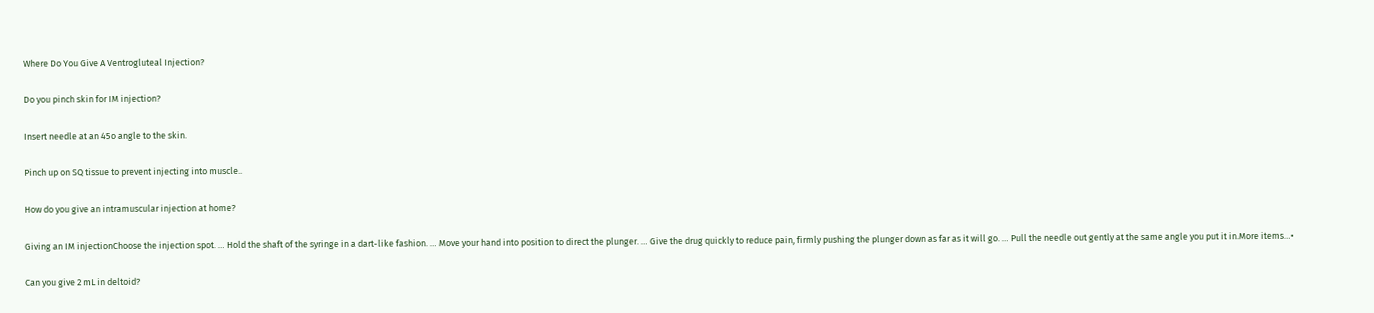Where Do You Give A Ventrogluteal Injection?

Do you pinch skin for IM injection?

Insert needle at an 45o angle to the skin.

Pinch up on SQ tissue to prevent injecting into muscle..

How do you give an intramuscular injection at home?

Giving an IM injectionChoose the injection spot. … Hold the shaft of the syringe in a dart-like fashion. … Move your hand into position to direct the plunger. … Give the drug quickly to reduce pain, firmly pushing the plunger down as far as it will go. … Pull the needle out gently at the same angle you put it in.More items…•

Can you give 2 mL in deltoid?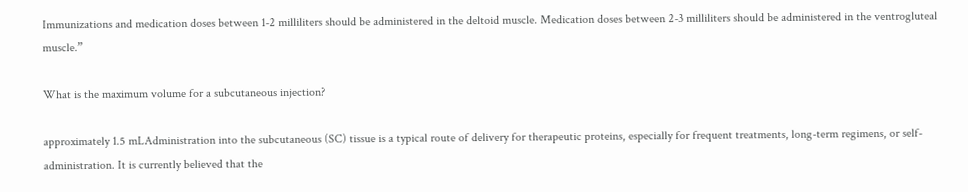Immunizations and medication doses between 1-2 milliliters should be administered in the deltoid muscle. Medication doses between 2-3 milliliters should be administered in the ventrogluteal muscle.”

What is the maximum volume for a subcutaneous injection?

approximately 1.5 mLAdministration into the subcutaneous (SC) tissue is a typical route of delivery for therapeutic proteins, especially for frequent treatments, long-term regimens, or self-administration. It is currently believed that the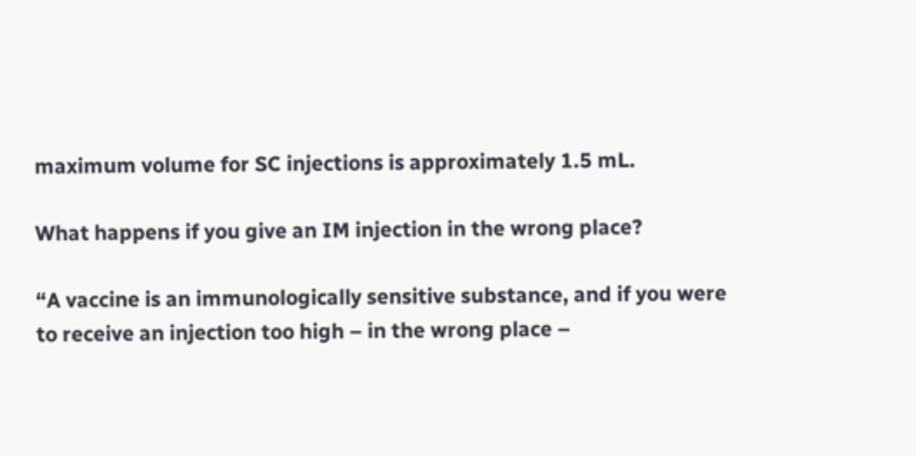maximum volume for SC injections is approximately 1.5 mL.

What happens if you give an IM injection in the wrong place?

“A vaccine is an immunologically sensitive substance, and if you were to receive an injection too high – in the wrong place –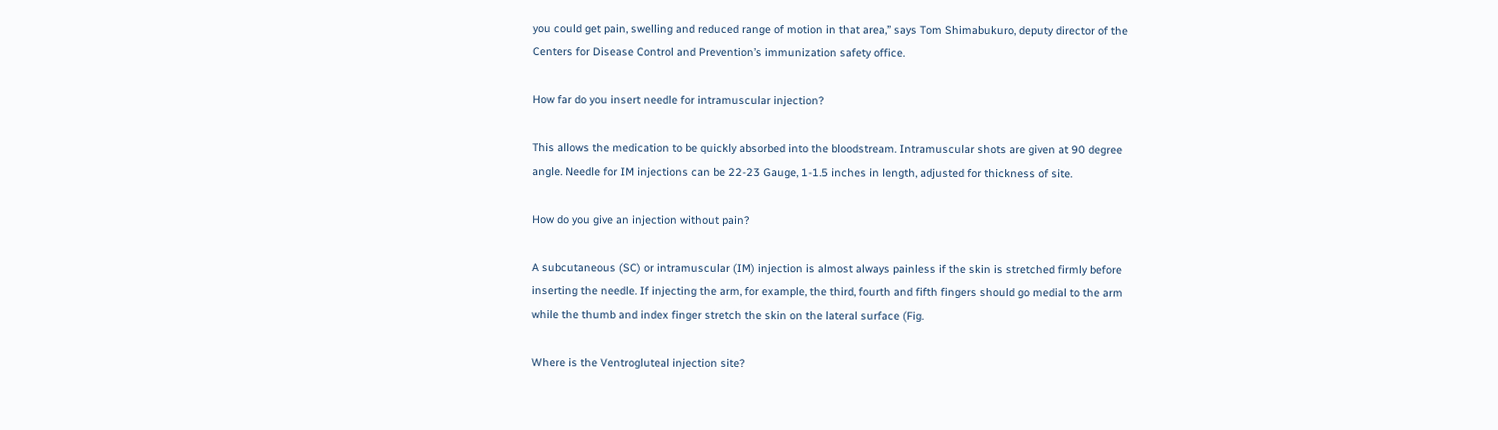you could get pain, swelling and reduced range of motion in that area,” says Tom Shimabukuro, deputy director of the Centers for Disease Control and Prevention’s immunization safety office.

How far do you insert needle for intramuscular injection?

This allows the medication to be quickly absorbed into the bloodstream. Intramuscular shots are given at 90 degree angle. Needle for IM injections can be 22-23 Gauge, 1-1.5 inches in length, adjusted for thickness of site.

How do you give an injection without pain?

A subcutaneous (SC) or intramuscular (IM) injection is almost always painless if the skin is stretched firmly before inserting the needle. If injecting the arm, for example, the third, fourth and fifth fingers should go medial to the arm while the thumb and index finger stretch the skin on the lateral surface (Fig.

Where is the Ventrogluteal injection site?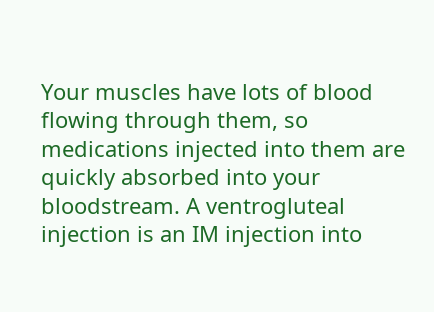Your muscles have lots of blood flowing through them, so medications injected into them are quickly absorbed into your bloodstream. A ventrogluteal injection is an IM injection into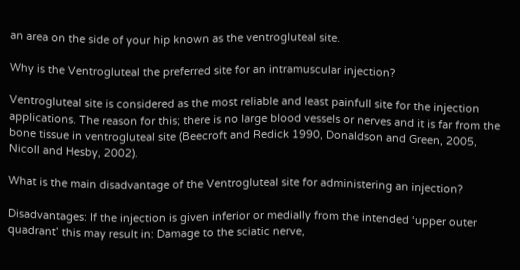an area on the side of your hip known as the ventrogluteal site.

Why is the Ventrogluteal the preferred site for an intramuscular injection?

Ventrogluteal site is considered as the most reliable and least painfull site for the injection applications. The reason for this; there is no large blood vessels or nerves and it is far from the bone tissue in ventrogluteal site (Beecroft and Redick 1990, Donaldson and Green, 2005, Nicoll and Hesby, 2002).

What is the main disadvantage of the Ventrogluteal site for administering an injection?

Disadvantages: If the injection is given inferior or medially from the intended ‘upper outer quadrant’ this may result in: Damage to the sciatic nerve,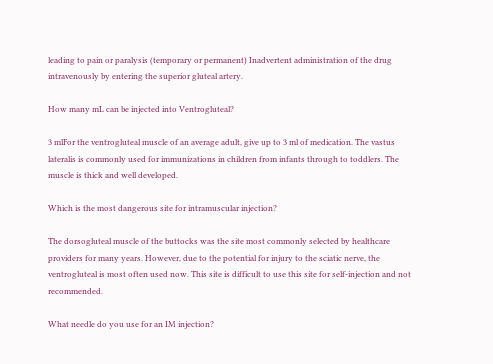leading to pain or paralysis (temporary or permanent) Inadvertent administration of the drug intravenously by entering the superior gluteal artery.

How many mL can be injected into Ventrogluteal?

3 mlFor the ventrogluteal muscle of an average adult, give up to 3 ml of medication. The vastus lateralis is commonly used for immunizations in children from infants through to toddlers. The muscle is thick and well developed.

Which is the most dangerous site for intramuscular injection?

The dorsogluteal muscle of the buttocks was the site most commonly selected by healthcare providers for many years. However, due to the potential for injury to the sciatic nerve, the ventrogluteal is most often used now. This site is difficult to use this site for self-injection and not recommended.

What needle do you use for an IM injection?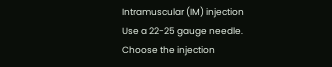Intramuscular (IM) injection Use a 22-25 gauge needle. Choose the injection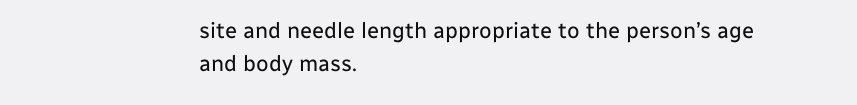site and needle length appropriate to the person’s age and body mass.